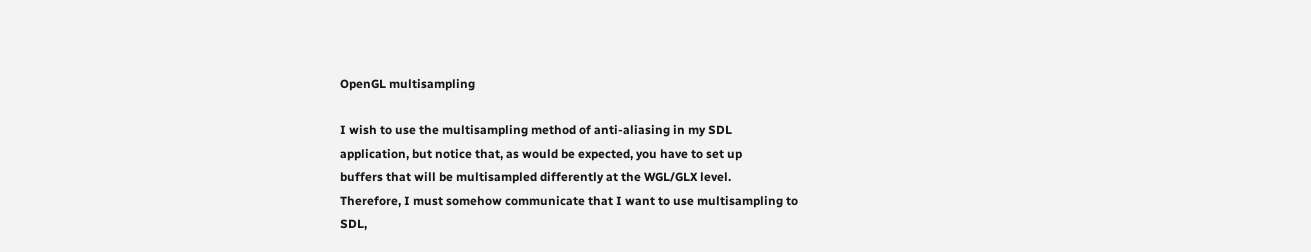OpenGL multisampling

I wish to use the multisampling method of anti-aliasing in my SDL
application, but notice that, as would be expected, you have to set up
buffers that will be multisampled differently at the WGL/GLX level.
Therefore, I must somehow communicate that I want to use multisampling to
SDL,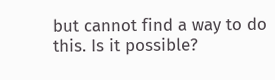but cannot find a way to do this. Is it possible?